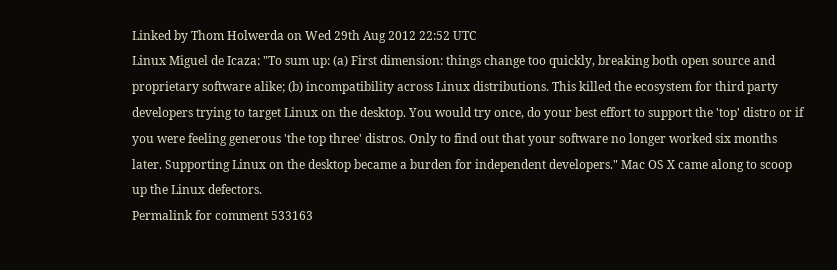Linked by Thom Holwerda on Wed 29th Aug 2012 22:52 UTC
Linux Miguel de Icaza: "To sum up: (a) First dimension: things change too quickly, breaking both open source and proprietary software alike; (b) incompatibility across Linux distributions. This killed the ecosystem for third party developers trying to target Linux on the desktop. You would try once, do your best effort to support the 'top' distro or if you were feeling generous 'the top three' distros. Only to find out that your software no longer worked six months later. Supporting Linux on the desktop became a burden for independent developers." Mac OS X came along to scoop up the Linux defectors.
Permalink for comment 533163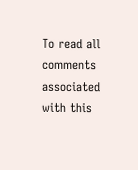To read all comments associated with this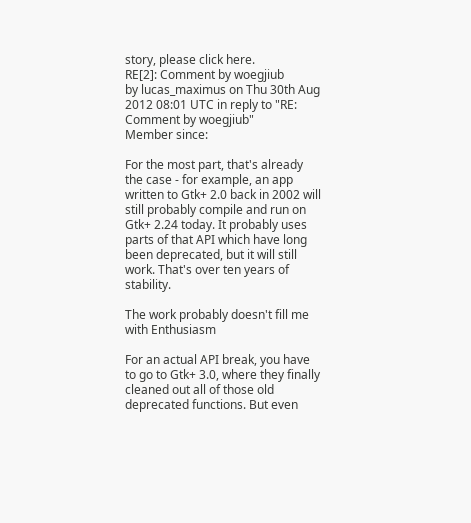story, please click here.
RE[2]: Comment by woegjiub
by lucas_maximus on Thu 30th Aug 2012 08:01 UTC in reply to "RE: Comment by woegjiub"
Member since:

For the most part, that's already the case - for example, an app written to Gtk+ 2.0 back in 2002 will still probably compile and run on Gtk+ 2.24 today. It probably uses parts of that API which have long been deprecated, but it will still work. That's over ten years of stability.

The work probably doesn't fill me with Enthusiasm

For an actual API break, you have to go to Gtk+ 3.0, where they finally cleaned out all of those old deprecated functions. But even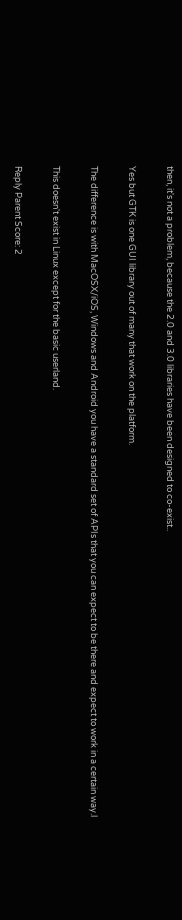then, it's not a problem, because the 2.0 and 3.0 libraries have been designed to co-exist..

Yes but GTK is one GUI library out of many that work on the platform.

The difference is with MacOSX/iOS, Windows and Android you have a standard set of APIs that you can expect to be there and expect to work in a certain way.l

This doesn't exist in Linux except for the basic userland.

Reply Parent Score: 2